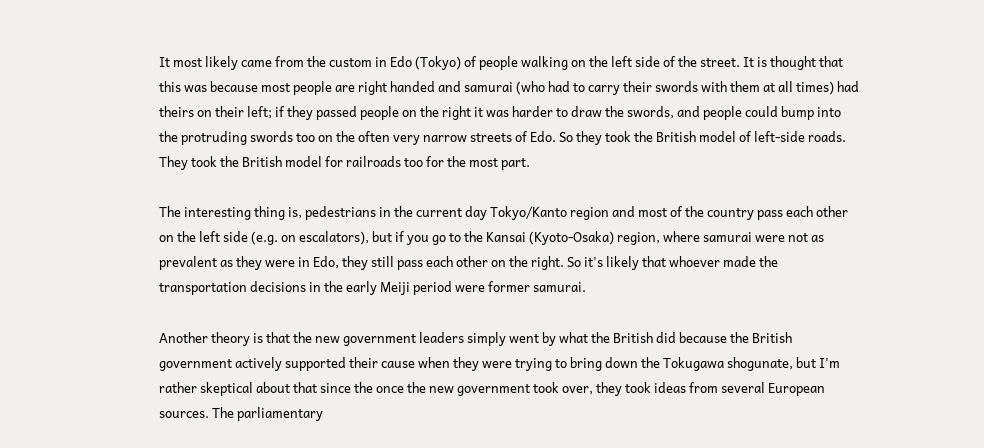It most likely came from the custom in Edo (Tokyo) of people walking on the left side of the street. It is thought that this was because most people are right handed and samurai (who had to carry their swords with them at all times) had theirs on their left; if they passed people on the right it was harder to draw the swords, and people could bump into the protruding swords too on the often very narrow streets of Edo. So they took the British model of left-side roads. They took the British model for railroads too for the most part.

The interesting thing is, pedestrians in the current day Tokyo/Kanto region and most of the country pass each other on the left side (e.g. on escalators), but if you go to the Kansai (Kyoto-Osaka) region, where samurai were not as prevalent as they were in Edo, they still pass each other on the right. So it's likely that whoever made the transportation decisions in the early Meiji period were former samurai.

Another theory is that the new government leaders simply went by what the British did because the British government actively supported their cause when they were trying to bring down the Tokugawa shogunate, but I'm rather skeptical about that since the once the new government took over, they took ideas from several European sources. The parliamentary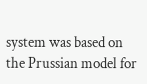system was based on the Prussian model for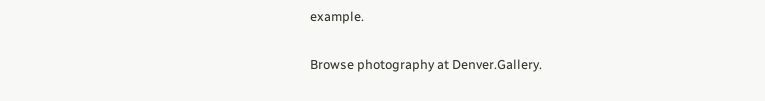example.

Browse photography at Denver.Gallery.